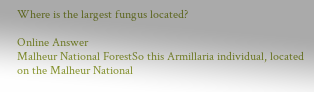Where is the largest fungus located?

Online Answer
Malheur National ForestSo this Armillaria individual, located on the Malheur National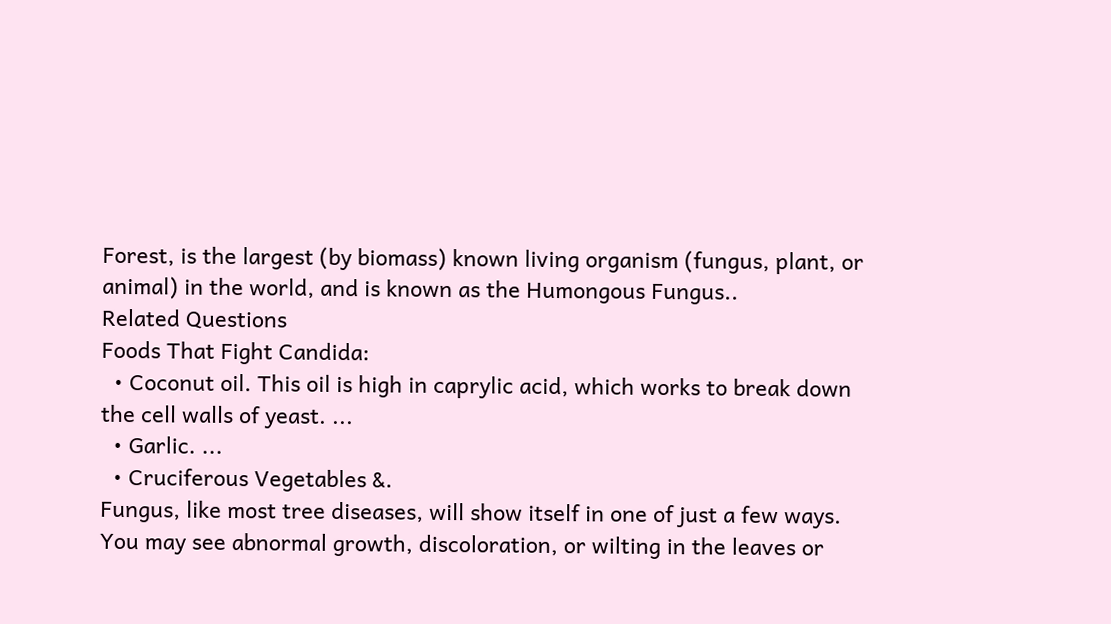Forest, is the largest (by biomass) known living organism (fungus, plant, or animal) in the world, and is known as the Humongous Fungus..
Related Questions
Foods That Fight Candida:
  • Coconut oil. This oil is high in caprylic acid, which works to break down the cell walls of yeast. ...
  • Garlic. ...
  • Cruciferous Vegetables &.
Fungus, like most tree diseases, will show itself in one of just a few ways. You may see abnormal growth, discoloration, or wilting in the leaves or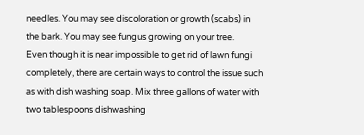needles. You may see discoloration or growth (scabs) in the bark. You may see fungus growing on your tree.
Even though it is near impossible to get rid of lawn fungi completely, there are certain ways to control the issue such as with dish washing soap. Mix three gallons of water with two tablespoons dishwashing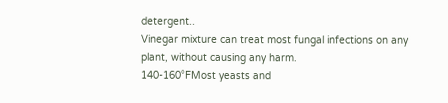detergent..
Vinegar mixture can treat most fungal infections on any plant, without causing any harm.
140-160°FMost yeasts and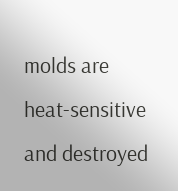molds are heat-sensitive and destroyed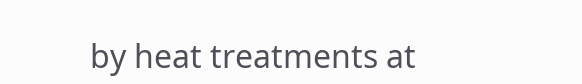by heat treatments at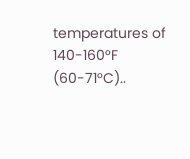temperatures of 140-160°F (60-71°C)..